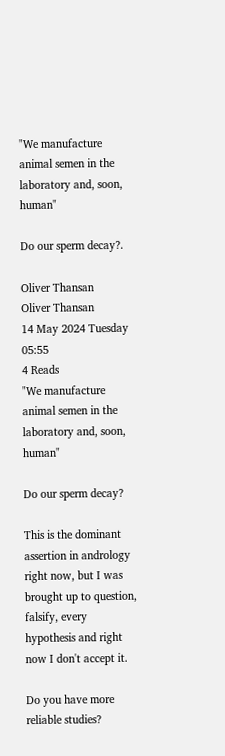"We manufacture animal semen in the laboratory and, soon, human"

Do our sperm decay?.

Oliver Thansan
Oliver Thansan
14 May 2024 Tuesday 05:55
4 Reads
"We manufacture animal semen in the laboratory and, soon, human"

Do our sperm decay?

This is the dominant assertion in andrology right now, but I was brought up to question, falsify, every hypothesis and right now I don't accept it.

Do you have more reliable studies?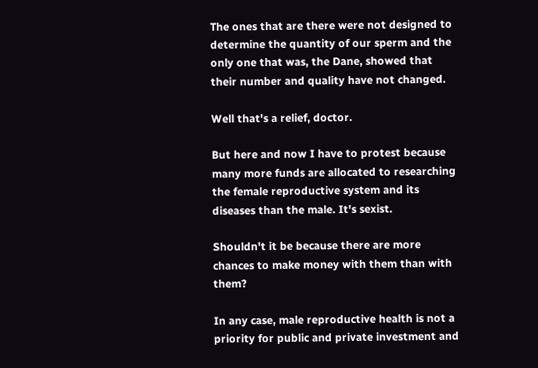The ones that are there were not designed to determine the quantity of our sperm and the only one that was, the Dane, showed that their number and quality have not changed.

Well that's a relief, doctor.

But here and now I have to protest because many more funds are allocated to researching the female reproductive system and its diseases than the male. It's sexist.

Shouldn't it be because there are more chances to make money with them than with them?

In any case, male reproductive health is not a priority for public and private investment and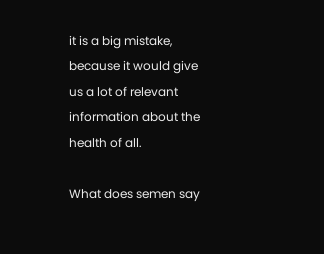it is a big mistake, because it would give us a lot of relevant information about the health of all.

What does semen say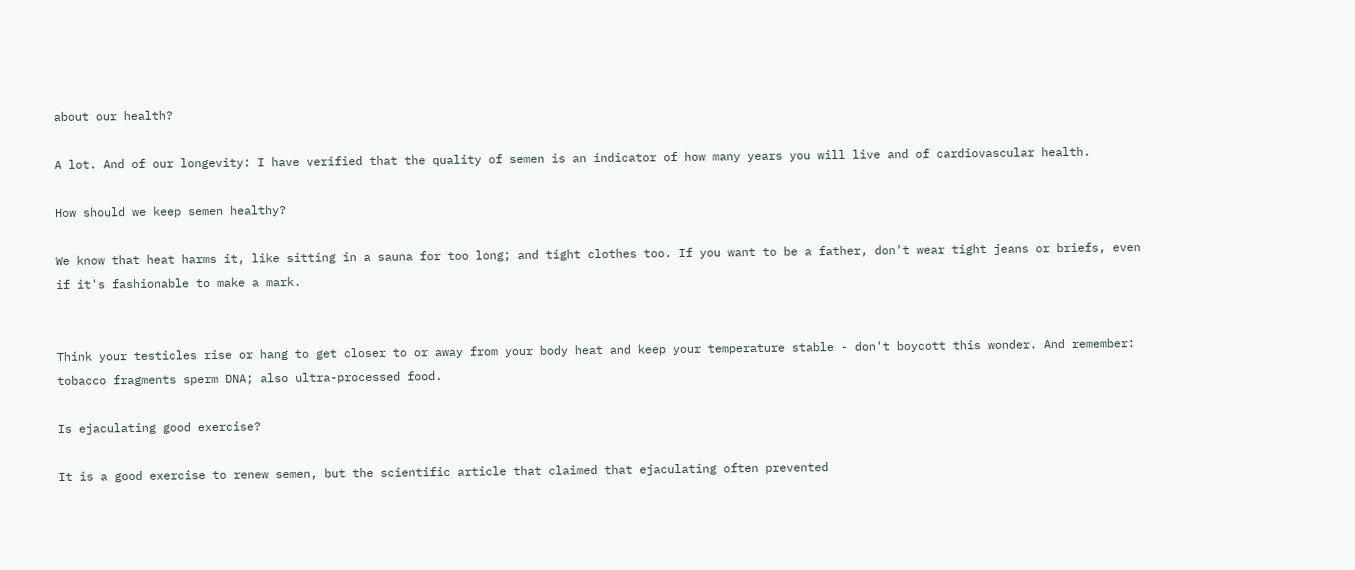about our health?

A lot. And of our longevity: I have verified that the quality of semen is an indicator of how many years you will live and of cardiovascular health.

How should we keep semen healthy?

We know that heat harms it, like sitting in a sauna for too long; and tight clothes too. If you want to be a father, don't wear tight jeans or briefs, even if it's fashionable to make a mark.


Think your testicles rise or hang to get closer to or away from your body heat and keep your temperature stable - don't boycott this wonder. And remember: tobacco fragments sperm DNA; also ultra-processed food.

Is ejaculating good exercise?

It is a good exercise to renew semen, but the scientific article that claimed that ejaculating often prevented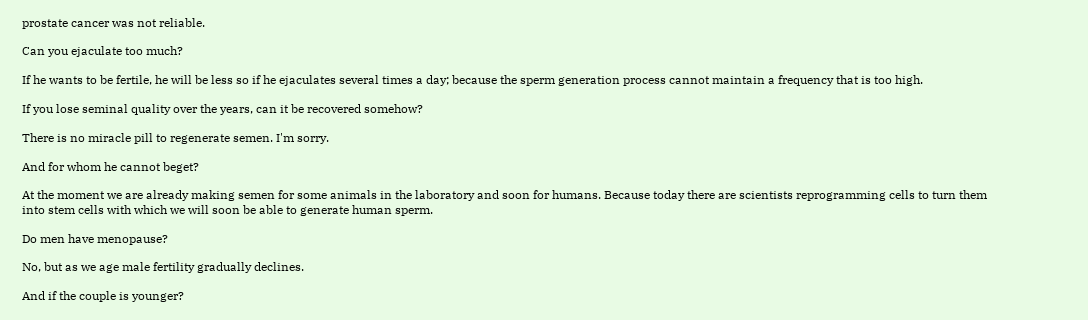prostate cancer was not reliable.

Can you ejaculate too much?

If he wants to be fertile, he will be less so if he ejaculates several times a day; because the sperm generation process cannot maintain a frequency that is too high.

If you lose seminal quality over the years, can it be recovered somehow?

There is no miracle pill to regenerate semen. I'm sorry.

And for whom he cannot beget?

At the moment we are already making semen for some animals in the laboratory and soon for humans. Because today there are scientists reprogramming cells to turn them into stem cells with which we will soon be able to generate human sperm.

Do men have menopause?

No, but as we age male fertility gradually declines.

And if the couple is younger?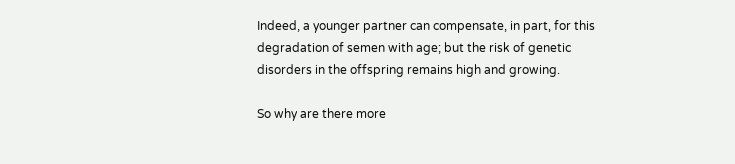Indeed, a younger partner can compensate, in part, for this degradation of semen with age; but the risk of genetic disorders in the offspring remains high and growing.

So why are there more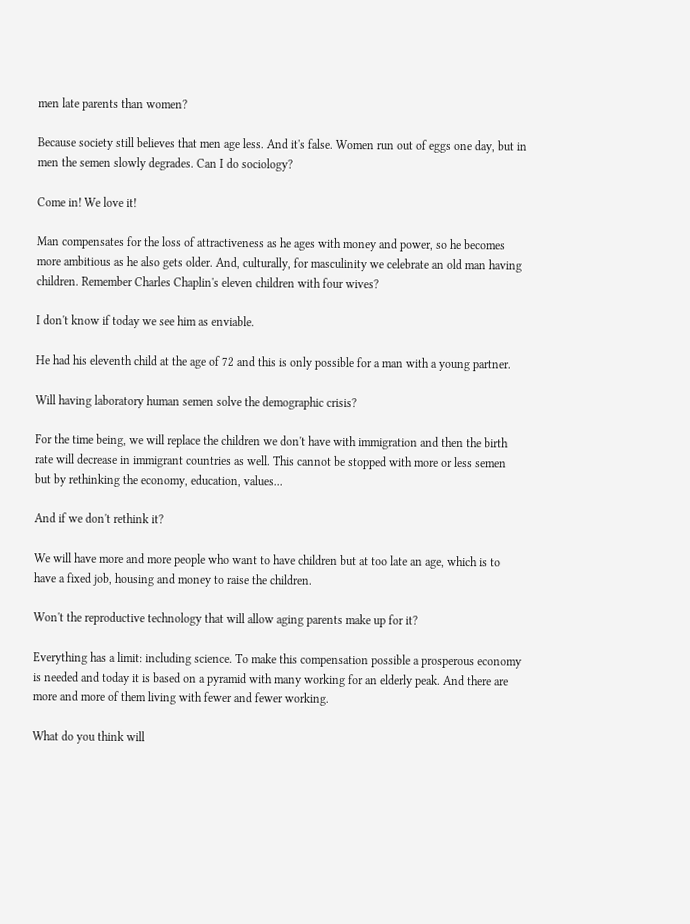men late parents than women?

Because society still believes that men age less. And it's false. Women run out of eggs one day, but in men the semen slowly degrades. Can I do sociology?

Come in! We love it!

Man compensates for the loss of attractiveness as he ages with money and power, so he becomes more ambitious as he also gets older. And, culturally, for masculinity we celebrate an old man having children. Remember Charles Chaplin's eleven children with four wives?

I don't know if today we see him as enviable.

He had his eleventh child at the age of 72 and this is only possible for a man with a young partner.

Will having laboratory human semen solve the demographic crisis?

For the time being, we will replace the children we don't have with immigration and then the birth rate will decrease in immigrant countries as well. This cannot be stopped with more or less semen but by rethinking the economy, education, values...

And if we don't rethink it?

We will have more and more people who want to have children but at too late an age, which is to have a fixed job, housing and money to raise the children.

Won't the reproductive technology that will allow aging parents make up for it?

Everything has a limit: including science. To make this compensation possible a prosperous economy is needed and today it is based on a pyramid with many working for an elderly peak. And there are more and more of them living with fewer and fewer working.

What do you think will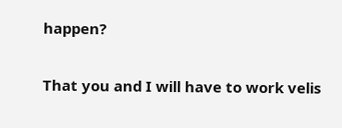happen?

That you and I will have to work velis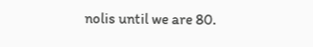nolis until we are 80.